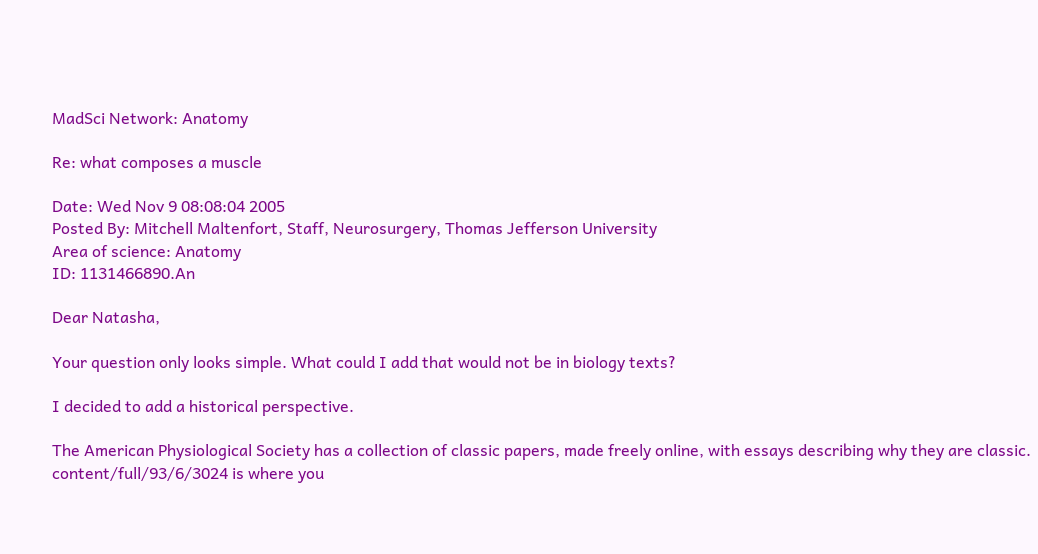MadSci Network: Anatomy

Re: what composes a muscle

Date: Wed Nov 9 08:08:04 2005
Posted By: Mitchell Maltenfort, Staff, Neurosurgery, Thomas Jefferson University
Area of science: Anatomy
ID: 1131466890.An

Dear Natasha,

Your question only looks simple. What could I add that would not be in biology texts?

I decided to add a historical perspective.

The American Physiological Society has a collection of classic papers, made freely online, with essays describing why they are classic. content/full/93/6/3024 is where you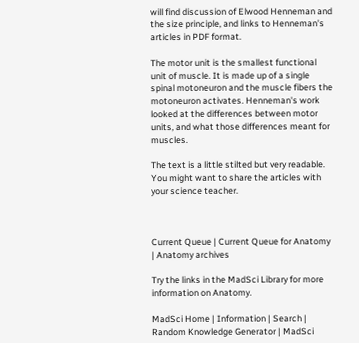will find discussion of Elwood Henneman and the size principle, and links to Henneman's articles in PDF format.

The motor unit is the smallest functional unit of muscle. It is made up of a single spinal motoneuron and the muscle fibers the motoneuron activates. Henneman's work looked at the differences between motor units, and what those differences meant for muscles.

The text is a little stilted but very readable. You might want to share the articles with your science teacher.



Current Queue | Current Queue for Anatomy | Anatomy archives

Try the links in the MadSci Library for more information on Anatomy.

MadSci Home | Information | Search | Random Knowledge Generator | MadSci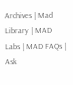Archives | Mad Library | MAD Labs | MAD FAQs | Ask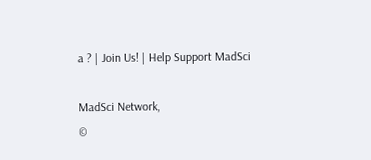a ? | Join Us! | Help Support MadSci

MadSci Network,
©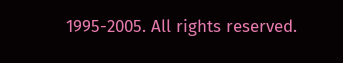1995-2005. All rights reserved.